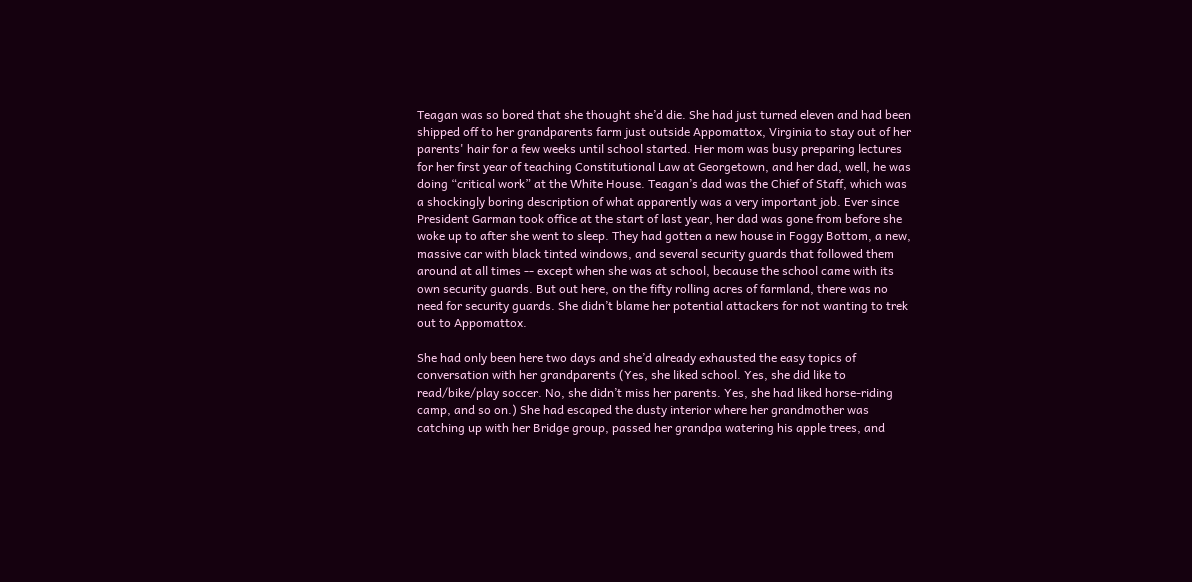Teagan was so bored that she thought she’d die. She had just turned eleven and had been shipped off to her grandparents farm just outside Appomattox, Virginia to stay out of her parents' hair for a few weeks until school started. Her mom was busy preparing lectures for her first year of teaching Constitutional Law at Georgetown, and her dad, well, he was doing “critical work” at the White House. Teagan’s dad was the Chief of Staff, which was a shockingly boring description of what apparently was a very important job. Ever since President Garman took office at the start of last year, her dad was gone from before she woke up to after she went to sleep. They had gotten a new house in Foggy Bottom, a new, massive car with black tinted windows, and several security guards that followed them around at all times -- except when she was at school, because the school came with its own security guards. But out here, on the fifty rolling acres of farmland, there was no need for security guards. She didn’t blame her potential attackers for not wanting to trek out to Appomattox.

She had only been here two days and she’d already exhausted the easy topics of conversation with her grandparents (Yes, she liked school. Yes, she did like to read/bike/play soccer. No, she didn’t miss her parents. Yes, she had liked horse-riding camp, and so on.) She had escaped the dusty interior where her grandmother was catching up with her Bridge group, passed her grandpa watering his apple trees, and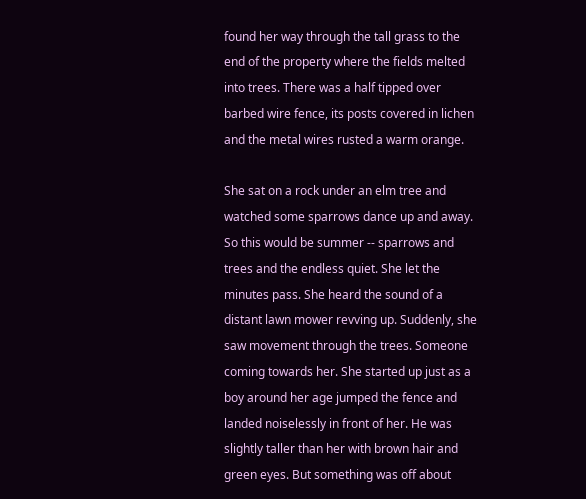found her way through the tall grass to the end of the property where the fields melted into trees. There was a half tipped over barbed wire fence, its posts covered in lichen and the metal wires rusted a warm orange.

She sat on a rock under an elm tree and watched some sparrows dance up and away. So this would be summer -- sparrows and trees and the endless quiet. She let the minutes pass. She heard the sound of a distant lawn mower revving up. Suddenly, she saw movement through the trees. Someone coming towards her. She started up just as a boy around her age jumped the fence and landed noiselessly in front of her. He was slightly taller than her with brown hair and green eyes. But something was off about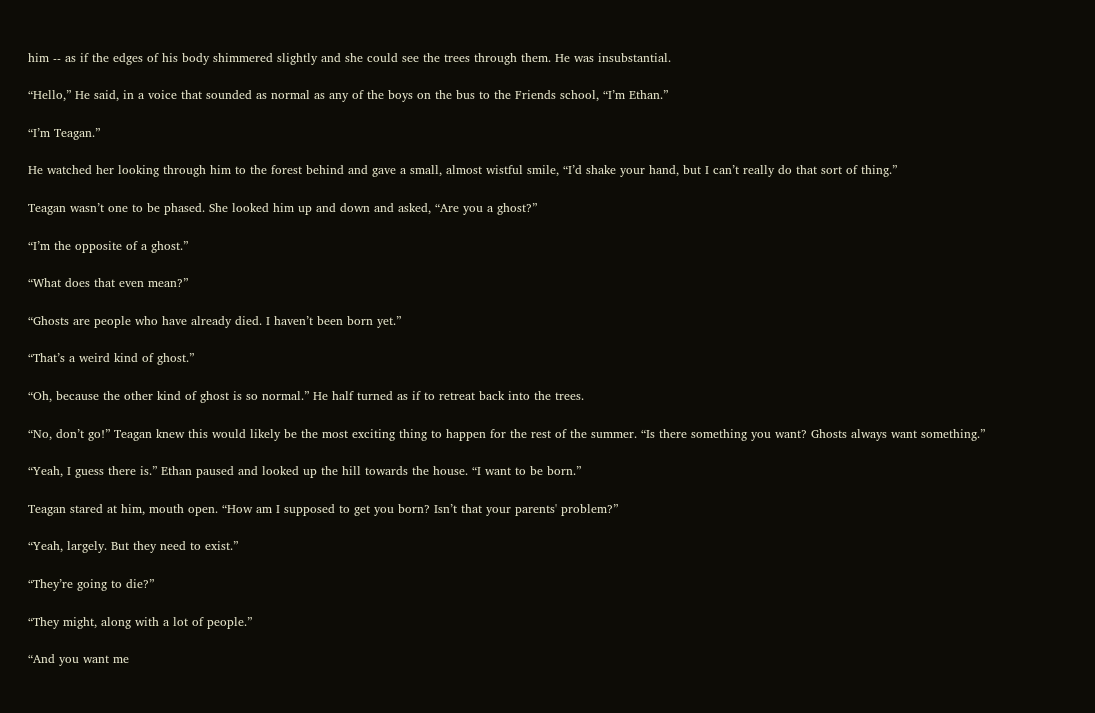him -- as if the edges of his body shimmered slightly and she could see the trees through them. He was insubstantial.

“Hello,” He said, in a voice that sounded as normal as any of the boys on the bus to the Friends school, “I’m Ethan.”

“I’m Teagan.”

He watched her looking through him to the forest behind and gave a small, almost wistful smile, “I’d shake your hand, but I can’t really do that sort of thing.”

Teagan wasn’t one to be phased. She looked him up and down and asked, “Are you a ghost?”

“I’m the opposite of a ghost.”

“What does that even mean?”

“Ghosts are people who have already died. I haven’t been born yet.”

“That’s a weird kind of ghost.”

“Oh, because the other kind of ghost is so normal.” He half turned as if to retreat back into the trees.

“No, don’t go!” Teagan knew this would likely be the most exciting thing to happen for the rest of the summer. “Is there something you want? Ghosts always want something.”

“Yeah, I guess there is.” Ethan paused and looked up the hill towards the house. “I want to be born.”

Teagan stared at him, mouth open. “How am I supposed to get you born? Isn’t that your parents' problem?”

“Yeah, largely. But they need to exist.”

“They’re going to die?”

“They might, along with a lot of people.”

“And you want me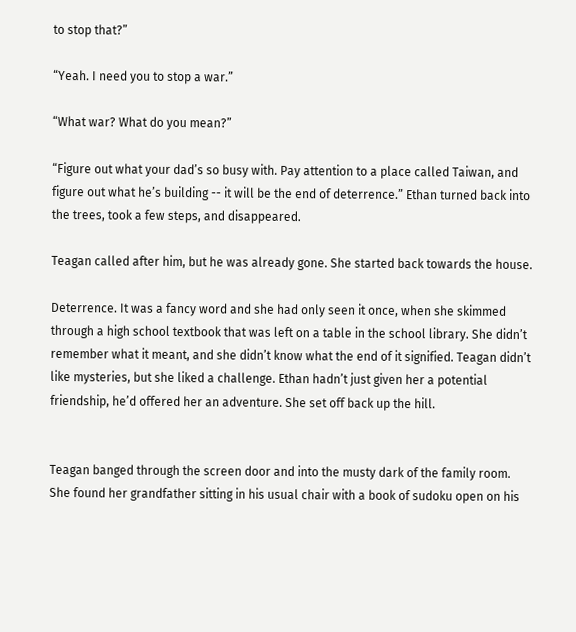to stop that?”

“Yeah. I need you to stop a war.”

“What war? What do you mean?”

“Figure out what your dad’s so busy with. Pay attention to a place called Taiwan, and figure out what he’s building -- it will be the end of deterrence.” Ethan turned back into the trees, took a few steps, and disappeared.

Teagan called after him, but he was already gone. She started back towards the house.

Deterrence. It was a fancy word and she had only seen it once, when she skimmed through a high school textbook that was left on a table in the school library. She didn’t remember what it meant, and she didn’t know what the end of it signified. Teagan didn’t like mysteries, but she liked a challenge. Ethan hadn’t just given her a potential friendship, he’d offered her an adventure. She set off back up the hill.


Teagan banged through the screen door and into the musty dark of the family room. She found her grandfather sitting in his usual chair with a book of sudoku open on his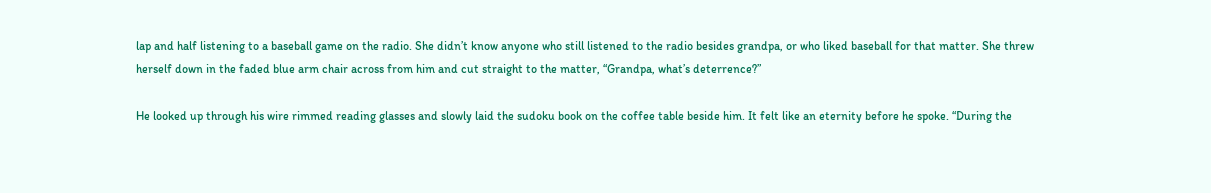lap and half listening to a baseball game on the radio. She didn’t know anyone who still listened to the radio besides grandpa, or who liked baseball for that matter. She threw herself down in the faded blue arm chair across from him and cut straight to the matter, “Grandpa, what’s deterrence?”

He looked up through his wire rimmed reading glasses and slowly laid the sudoku book on the coffee table beside him. It felt like an eternity before he spoke. “During the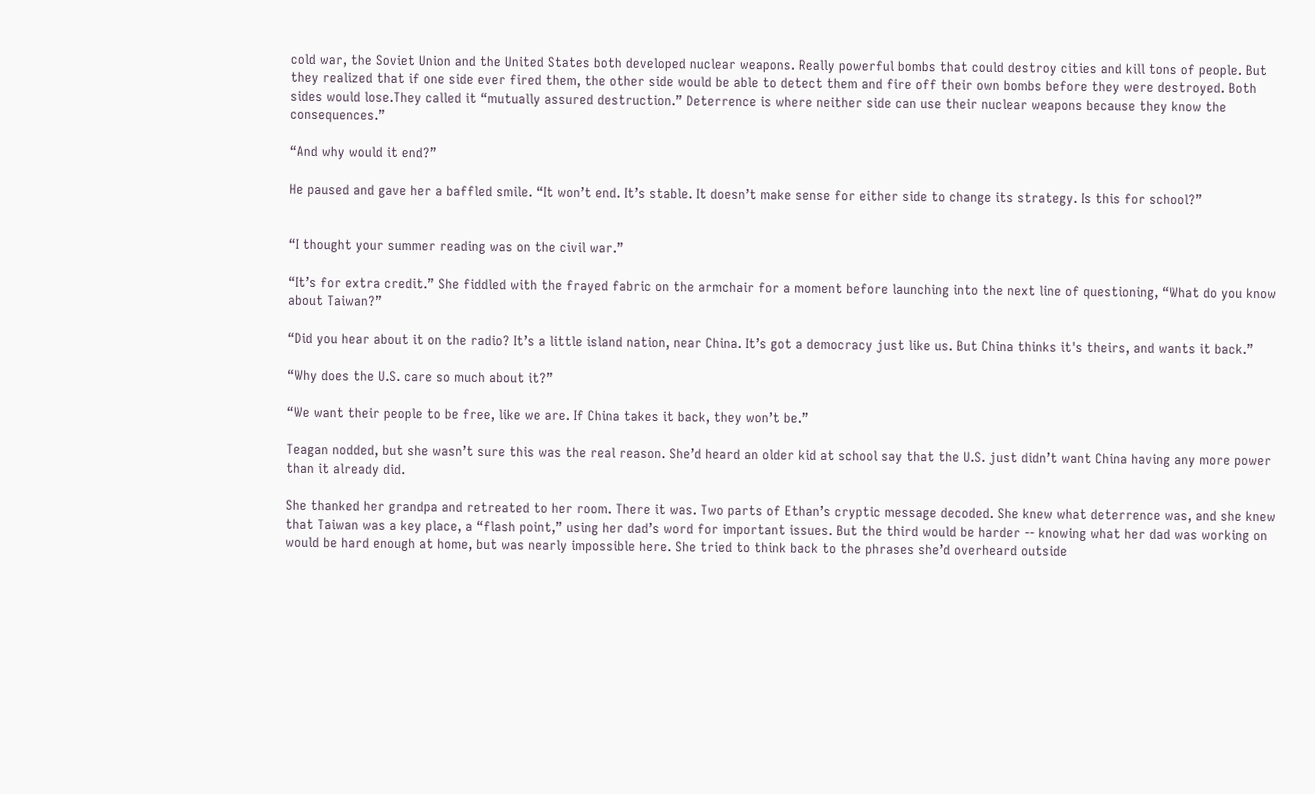cold war, the Soviet Union and the United States both developed nuclear weapons. Really powerful bombs that could destroy cities and kill tons of people. But they realized that if one side ever fired them, the other side would be able to detect them and fire off their own bombs before they were destroyed. Both sides would lose.They called it “mutually assured destruction.” Deterrence is where neither side can use their nuclear weapons because they know the consequences.”

“And why would it end?”

He paused and gave her a baffled smile. “It won’t end. It’s stable. It doesn’t make sense for either side to change its strategy. Is this for school?”


“I thought your summer reading was on the civil war.”

“It’s for extra credit.” She fiddled with the frayed fabric on the armchair for a moment before launching into the next line of questioning, “What do you know about Taiwan?”

“Did you hear about it on the radio? It’s a little island nation, near China. It’s got a democracy just like us. But China thinks it's theirs, and wants it back.”

“Why does the U.S. care so much about it?”

“We want their people to be free, like we are. If China takes it back, they won’t be.”

Teagan nodded, but she wasn’t sure this was the real reason. She’d heard an older kid at school say that the U.S. just didn’t want China having any more power than it already did.

She thanked her grandpa and retreated to her room. There it was. Two parts of Ethan’s cryptic message decoded. She knew what deterrence was, and she knew that Taiwan was a key place, a “flash point,” using her dad’s word for important issues. But the third would be harder -- knowing what her dad was working on would be hard enough at home, but was nearly impossible here. She tried to think back to the phrases she’d overheard outside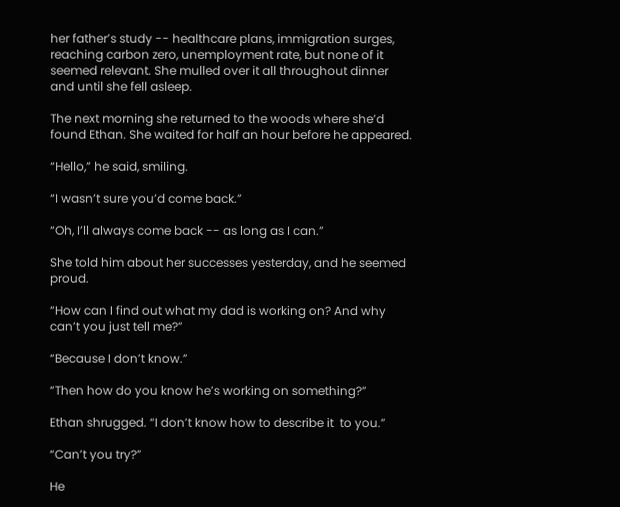her father’s study -- healthcare plans, immigration surges, reaching carbon zero, unemployment rate, but none of it seemed relevant. She mulled over it all throughout dinner and until she fell asleep.

The next morning she returned to the woods where she’d found Ethan. She waited for half an hour before he appeared.

“Hello,” he said, smiling.

“I wasn’t sure you’d come back.”

“Oh, I’ll always come back -- as long as I can.”

She told him about her successes yesterday, and he seemed proud.

“How can I find out what my dad is working on? And why can’t you just tell me?”

“Because I don’t know.”

“Then how do you know he’s working on something?”

Ethan shrugged. “I don’t know how to describe it  to you.”

“Can’t you try?”

He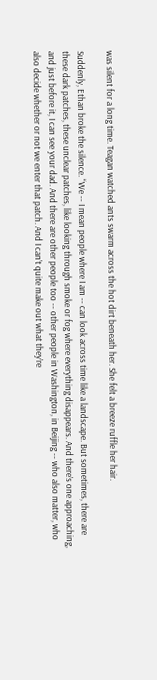was silent for a long time. Teagan watched ants swarm across the hot dirt beneath her. She felt a breeze ruffle her hair.

Suddenly, Ethan broke the silence. “We -- I mean people where I am -- can look across time like a landscape. But sometimes, there are these dark patches, these unclear patches, like looking through smoke or fog where everything disappears. And there’s one approaching, and just before it, I can see your dad. And there are other people too -- other people in Washington, in Beijing -- who also matter, who also decide whether or not we enter that patch. And I can’t quite make out what they’re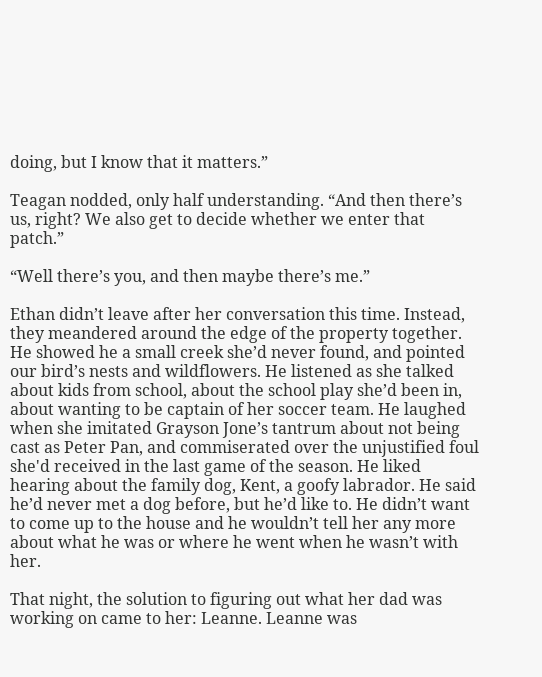doing, but I know that it matters.”

Teagan nodded, only half understanding. “And then there’s us, right? We also get to decide whether we enter that patch.”

“Well there’s you, and then maybe there’s me.”

Ethan didn’t leave after her conversation this time. Instead, they meandered around the edge of the property together. He showed he a small creek she’d never found, and pointed our bird’s nests and wildflowers. He listened as she talked about kids from school, about the school play she’d been in, about wanting to be captain of her soccer team. He laughed when she imitated Grayson Jone’s tantrum about not being cast as Peter Pan, and commiserated over the unjustified foul she'd received in the last game of the season. He liked hearing about the family dog, Kent, a goofy labrador. He said he’d never met a dog before, but he’d like to. He didn’t want to come up to the house and he wouldn’t tell her any more about what he was or where he went when he wasn’t with her.

That night, the solution to figuring out what her dad was working on came to her: Leanne. Leanne was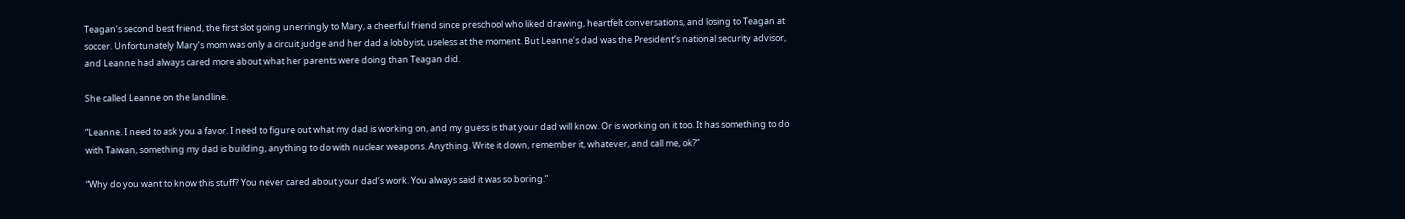Teagan’s second best friend, the first slot going unerringly to Mary, a cheerful friend since preschool who liked drawing, heartfelt conversations, and losing to Teagan at soccer. Unfortunately Mary’s mom was only a circuit judge and her dad a lobbyist, useless at the moment. But Leanne’s dad was the President’s national security advisor, and Leanne had always cared more about what her parents were doing than Teagan did.

She called Leanne on the landline.

“Leanne. I need to ask you a favor. I need to figure out what my dad is working on, and my guess is that your dad will know. Or is working on it too. It has something to do with Taiwan, something my dad is building, anything to do with nuclear weapons. Anything. Write it down, remember it, whatever, and call me, ok?”

“Why do you want to know this stuff? You never cared about your dad’s work. You always said it was so boring.”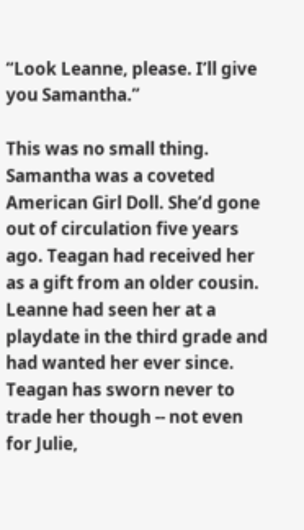“Look Leanne, please. I’ll give you Samantha.”

This was no small thing. Samantha was a coveted American Girl Doll. She’d gone out of circulation five years ago. Teagan had received her as a gift from an older cousin. Leanne had seen her at a playdate in the third grade and had wanted her ever since. Teagan has sworn never to trade her though -- not even for Julie,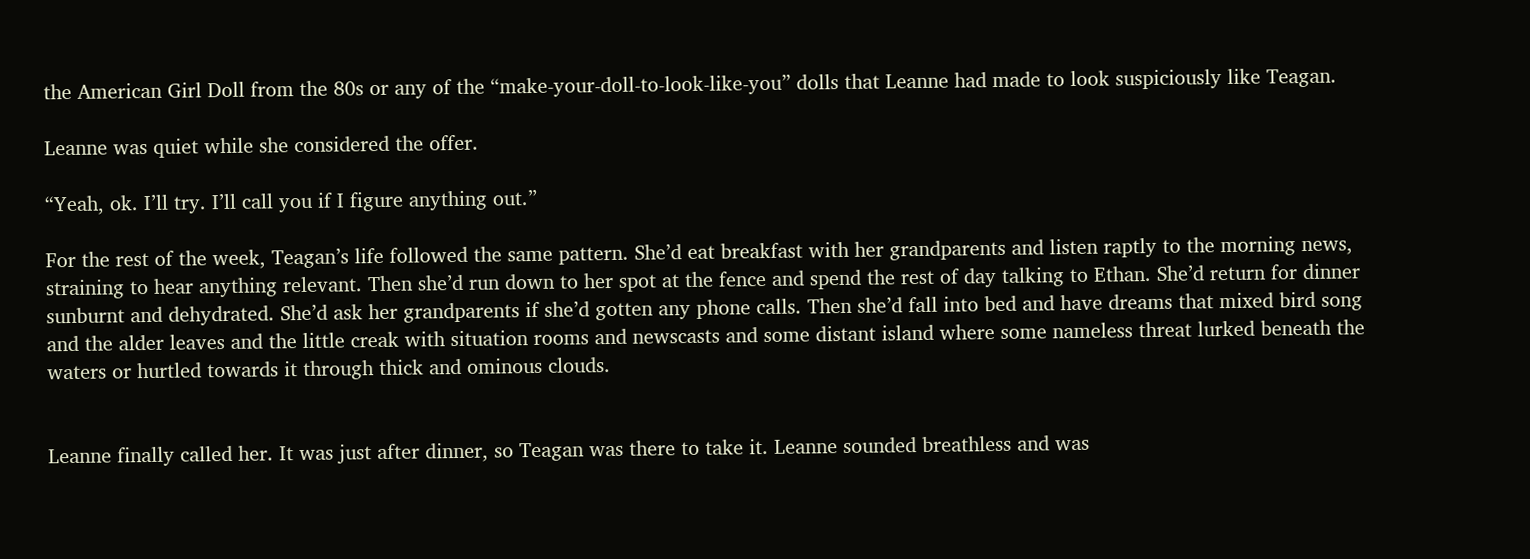the American Girl Doll from the 80s or any of the “make-your-doll-to-look-like-you” dolls that Leanne had made to look suspiciously like Teagan.

Leanne was quiet while she considered the offer.

“Yeah, ok. I’ll try. I’ll call you if I figure anything out.”

For the rest of the week, Teagan’s life followed the same pattern. She’d eat breakfast with her grandparents and listen raptly to the morning news, straining to hear anything relevant. Then she’d run down to her spot at the fence and spend the rest of day talking to Ethan. She’d return for dinner sunburnt and dehydrated. She’d ask her grandparents if she’d gotten any phone calls. Then she’d fall into bed and have dreams that mixed bird song and the alder leaves and the little creak with situation rooms and newscasts and some distant island where some nameless threat lurked beneath the waters or hurtled towards it through thick and ominous clouds.


Leanne finally called her. It was just after dinner, so Teagan was there to take it. Leanne sounded breathless and was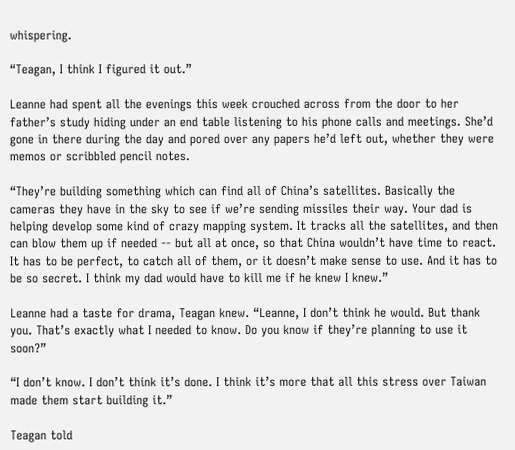whispering.

“Teagan, I think I figured it out.”

Leanne had spent all the evenings this week crouched across from the door to her father’s study hiding under an end table listening to his phone calls and meetings. She’d gone in there during the day and pored over any papers he’d left out, whether they were memos or scribbled pencil notes.

“They’re building something which can find all of China’s satellites. Basically the cameras they have in the sky to see if we’re sending missiles their way. Your dad is helping develop some kind of crazy mapping system. It tracks all the satellites, and then can blow them up if needed -- but all at once, so that China wouldn’t have time to react. It has to be perfect, to catch all of them, or it doesn’t make sense to use. And it has to be so secret. I think my dad would have to kill me if he knew I knew.”

Leanne had a taste for drama, Teagan knew. “Leanne, I don’t think he would. But thank you. That’s exactly what I needed to know. Do you know if they’re planning to use it soon?”

“I don’t know. I don’t think it’s done. I think it’s more that all this stress over Taiwan made them start building it.”

Teagan told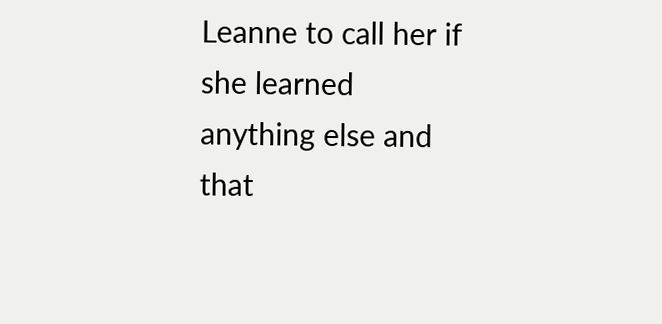Leanne to call her if she learned anything else and that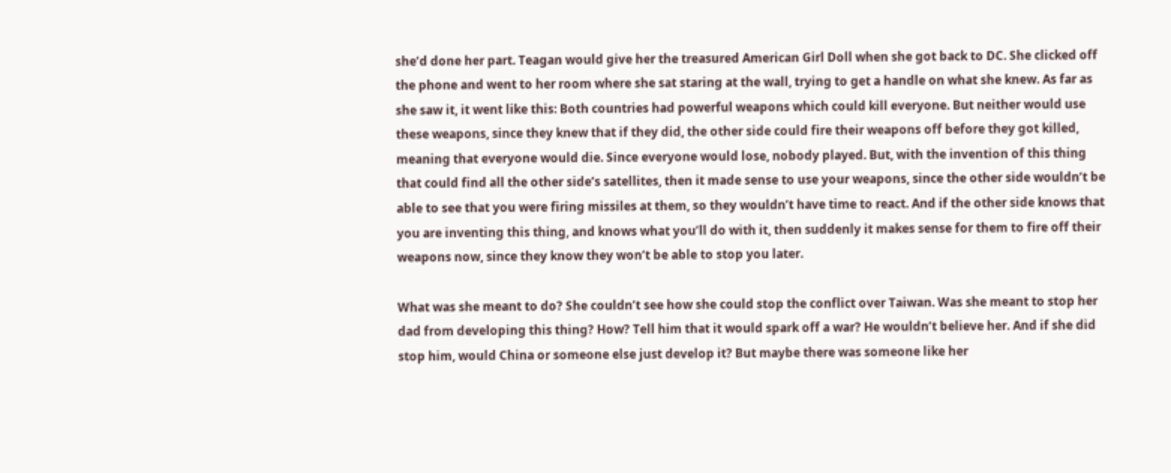she’d done her part. Teagan would give her the treasured American Girl Doll when she got back to DC. She clicked off the phone and went to her room where she sat staring at the wall, trying to get a handle on what she knew. As far as she saw it, it went like this: Both countries had powerful weapons which could kill everyone. But neither would use these weapons, since they knew that if they did, the other side could fire their weapons off before they got killed, meaning that everyone would die. Since everyone would lose, nobody played. But, with the invention of this thing that could find all the other side’s satellites, then it made sense to use your weapons, since the other side wouldn’t be able to see that you were firing missiles at them, so they wouldn’t have time to react. And if the other side knows that you are inventing this thing, and knows what you’ll do with it, then suddenly it makes sense for them to fire off their weapons now, since they know they won’t be able to stop you later.

What was she meant to do? She couldn’t see how she could stop the conflict over Taiwan. Was she meant to stop her dad from developing this thing? How? Tell him that it would spark off a war? He wouldn’t believe her. And if she did stop him, would China or someone else just develop it? But maybe there was someone like her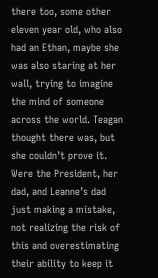there too, some other eleven year old, who also had an Ethan, maybe she was also staring at her wall, trying to imagine the mind of someone across the world. Teagan thought there was, but she couldn’t prove it. Were the President, her dad, and Leanne’s dad just making a mistake, not realizing the risk of this and overestimating their ability to keep it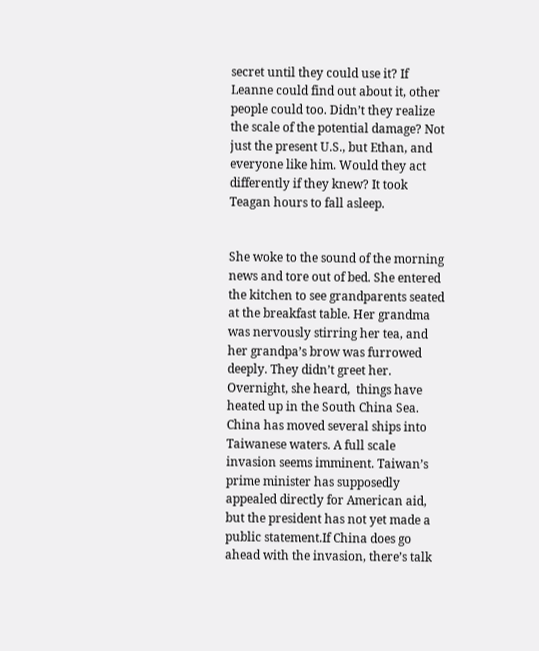secret until they could use it? If Leanne could find out about it, other people could too. Didn’t they realize the scale of the potential damage? Not just the present U.S., but Ethan, and everyone like him. Would they act differently if they knew? It took Teagan hours to fall asleep.


She woke to the sound of the morning news and tore out of bed. She entered the kitchen to see grandparents seated at the breakfast table. Her grandma was nervously stirring her tea, and her grandpa’s brow was furrowed deeply. They didn’t greet her. Overnight, she heard,  things have heated up in the South China Sea. China has moved several ships into Taiwanese waters. A full scale invasion seems imminent. Taiwan’s prime minister has supposedly appealed directly for American aid, but the president has not yet made a public statement.If China does go ahead with the invasion, there’s talk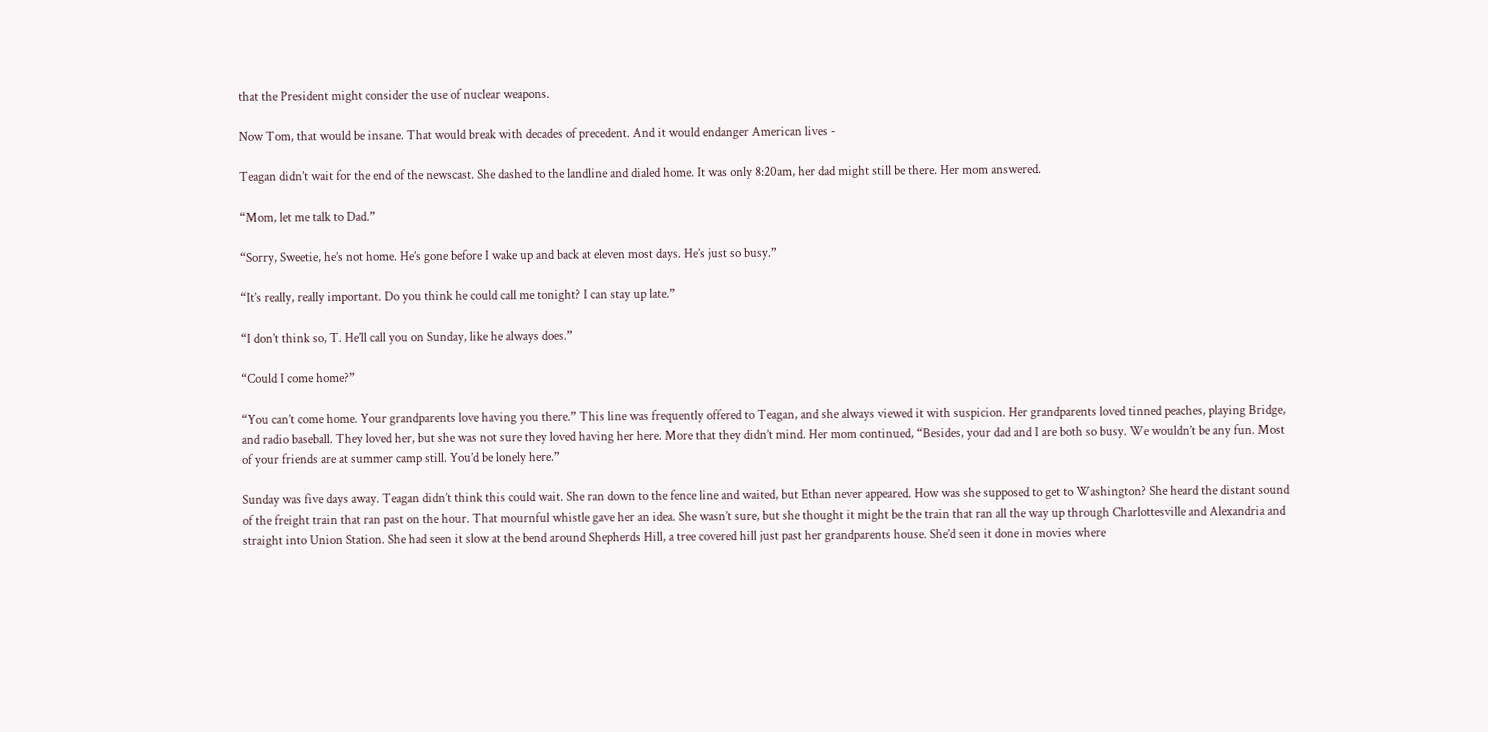that the President might consider the use of nuclear weapons.

Now Tom, that would be insane. That would break with decades of precedent. And it would endanger American lives -

Teagan didn’t wait for the end of the newscast. She dashed to the landline and dialed home. It was only 8:20am, her dad might still be there. Her mom answered.

“Mom, let me talk to Dad.”

“Sorry, Sweetie, he’s not home. He’s gone before I wake up and back at eleven most days. He’s just so busy.”

“It’s really, really important. Do you think he could call me tonight? I can stay up late.”

“I don’t think so, T. He’ll call you on Sunday, like he always does.”

“Could I come home?”

“You can’t come home. Your grandparents love having you there.” This line was frequently offered to Teagan, and she always viewed it with suspicion. Her grandparents loved tinned peaches, playing Bridge, and radio baseball. They loved her, but she was not sure they loved having her here. More that they didn’t mind. Her mom continued, “Besides, your dad and I are both so busy. We wouldn’t be any fun. Most of your friends are at summer camp still. You’d be lonely here.”

Sunday was five days away. Teagan didn’t think this could wait. She ran down to the fence line and waited, but Ethan never appeared. How was she supposed to get to Washington? She heard the distant sound of the freight train that ran past on the hour. That mournful whistle gave her an idea. She wasn’t sure, but she thought it might be the train that ran all the way up through Charlottesville and Alexandria and straight into Union Station. She had seen it slow at the bend around Shepherds Hill, a tree covered hill just past her grandparents house. She’d seen it done in movies where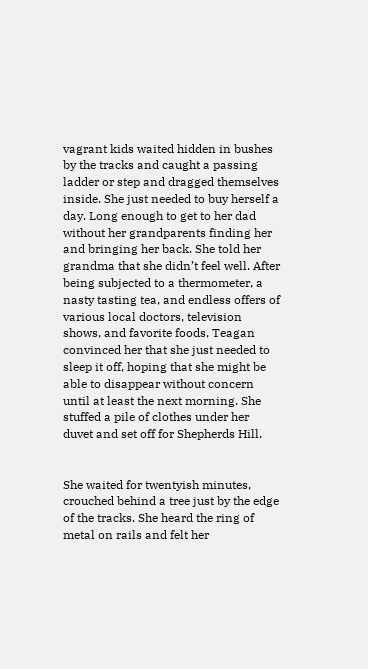vagrant kids waited hidden in bushes by the tracks and caught a passing ladder or step and dragged themselves inside. She just needed to buy herself a day. Long enough to get to her dad without her grandparents finding her and bringing her back. She told her grandma that she didn’t feel well. After being subjected to a thermometer, a nasty tasting tea, and endless offers of various local doctors, television shows, and favorite foods, Teagan convinced her that she just needed to sleep it off, hoping that she might be able to disappear without concern until at least the next morning. She stuffed a pile of clothes under her duvet and set off for Shepherds Hill.


She waited for twentyish minutes, crouched behind a tree just by the edge of the tracks. She heard the ring of metal on rails and felt her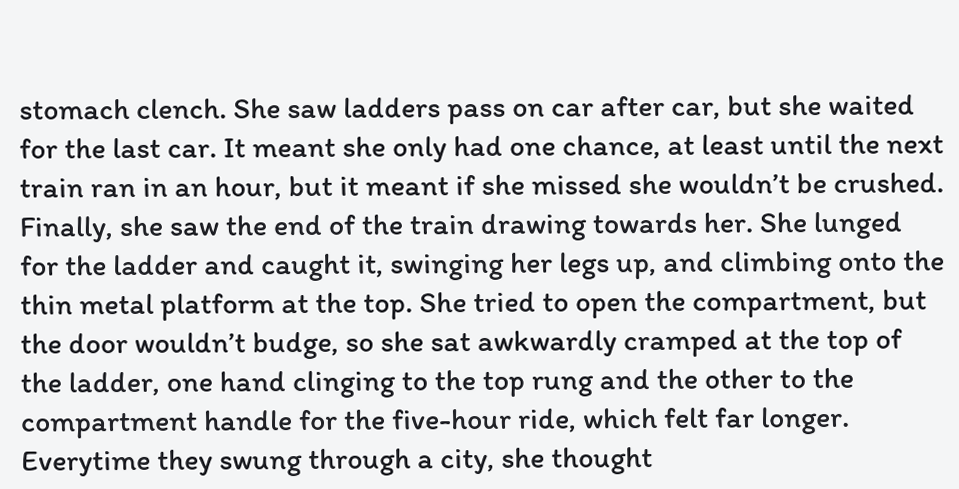stomach clench. She saw ladders pass on car after car, but she waited for the last car. It meant she only had one chance, at least until the next train ran in an hour, but it meant if she missed she wouldn’t be crushed. Finally, she saw the end of the train drawing towards her. She lunged for the ladder and caught it, swinging her legs up, and climbing onto the thin metal platform at the top. She tried to open the compartment, but the door wouldn’t budge, so she sat awkwardly cramped at the top of the ladder, one hand clinging to the top rung and the other to the compartment handle for the five-hour ride, which felt far longer. Everytime they swung through a city, she thought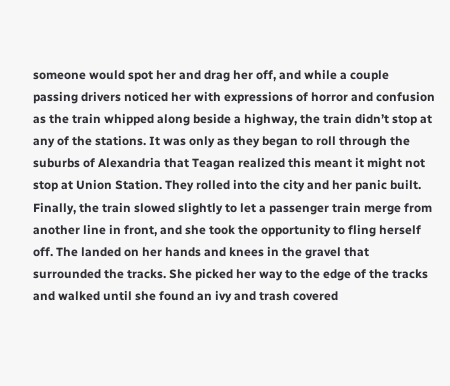someone would spot her and drag her off, and while a couple passing drivers noticed her with expressions of horror and confusion as the train whipped along beside a highway, the train didn’t stop at any of the stations. It was only as they began to roll through the suburbs of Alexandria that Teagan realized this meant it might not stop at Union Station. They rolled into the city and her panic built. Finally, the train slowed slightly to let a passenger train merge from another line in front, and she took the opportunity to fling herself off. The landed on her hands and knees in the gravel that surrounded the tracks. She picked her way to the edge of the tracks and walked until she found an ivy and trash covered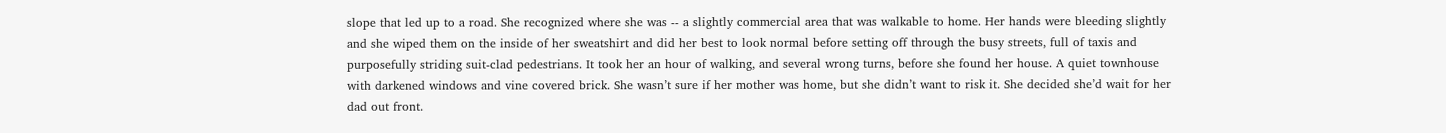slope that led up to a road. She recognized where she was -- a slightly commercial area that was walkable to home. Her hands were bleeding slightly and she wiped them on the inside of her sweatshirt and did her best to look normal before setting off through the busy streets, full of taxis and purposefully striding suit-clad pedestrians. It took her an hour of walking, and several wrong turns, before she found her house. A quiet townhouse with darkened windows and vine covered brick. She wasn’t sure if her mother was home, but she didn’t want to risk it. She decided she’d wait for her dad out front.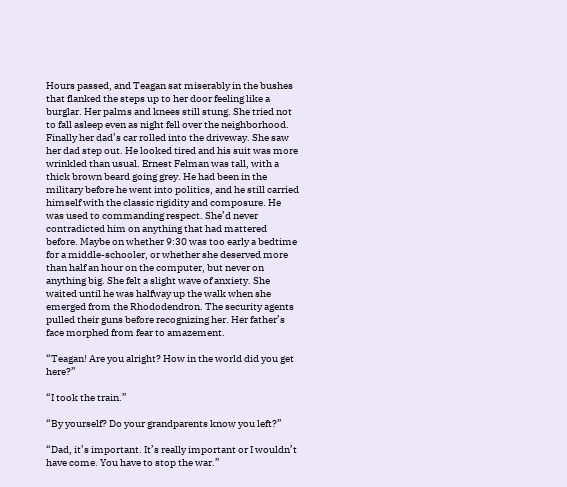Hours passed, and Teagan sat miserably in the bushes that flanked the steps up to her door feeling like a burglar. Her palms and knees still stung. She tried not to fall asleep even as night fell over the neighborhood. Finally her dad’s car rolled into the driveway. She saw her dad step out. He looked tired and his suit was more wrinkled than usual. Ernest Felman was tall, with a thick brown beard going grey. He had been in the military before he went into politics, and he still carried himself with the classic rigidity and composure. He was used to commanding respect. She’d never contradicted him on anything that had mattered before. Maybe on whether 9:30 was too early a bedtime for a middle-schooler, or whether she deserved more than half an hour on the computer, but never on anything big. She felt a slight wave of anxiety. She waited until he was halfway up the walk when she emerged from the Rhododendron. The security agents pulled their guns before recognizing her. Her father’s face morphed from fear to amazement.

“Teagan! Are you alright? How in the world did you get here?”

“I took the train.”

“By yourself? Do your grandparents know you left?”

“Dad, it’s important. It’s really important or I wouldn’t have come. You have to stop the war.”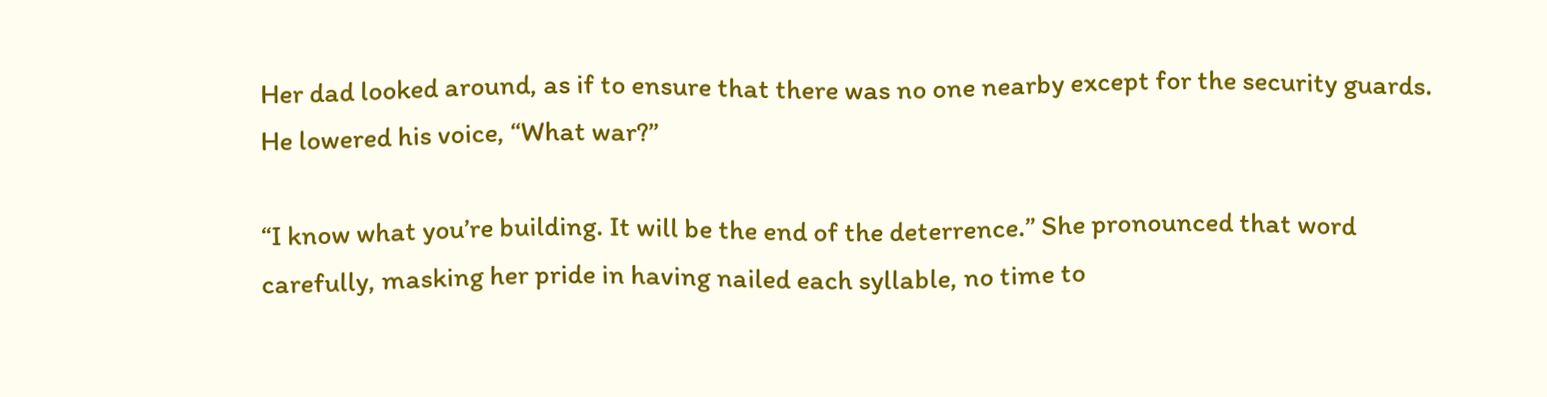Her dad looked around, as if to ensure that there was no one nearby except for the security guards. He lowered his voice, “What war?”

“I know what you’re building. It will be the end of the deterrence.” She pronounced that word carefully, masking her pride in having nailed each syllable, no time to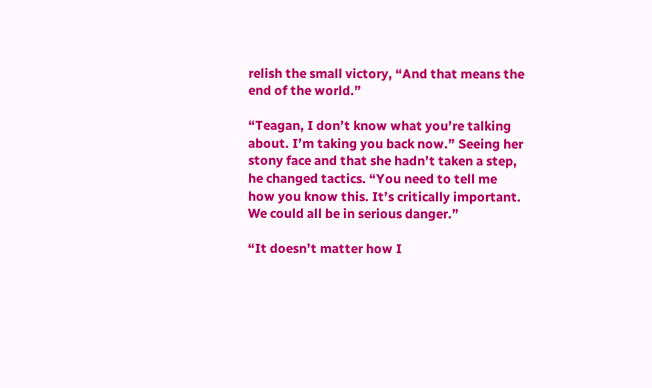relish the small victory, “And that means the end of the world.”

“Teagan, I don’t know what you’re talking about. I’m taking you back now.” Seeing her stony face and that she hadn’t taken a step, he changed tactics. “You need to tell me how you know this. It’s critically important. We could all be in serious danger.”

“It doesn’t matter how I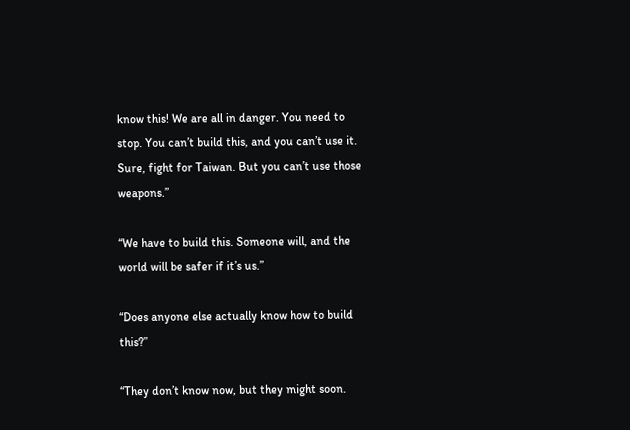know this! We are all in danger. You need to stop. You can’t build this, and you can’t use it. Sure, fight for Taiwan. But you can’t use those weapons.”

“We have to build this. Someone will, and the world will be safer if it’s us.”

“Does anyone else actually know how to build this?”

“They don’t know now, but they might soon.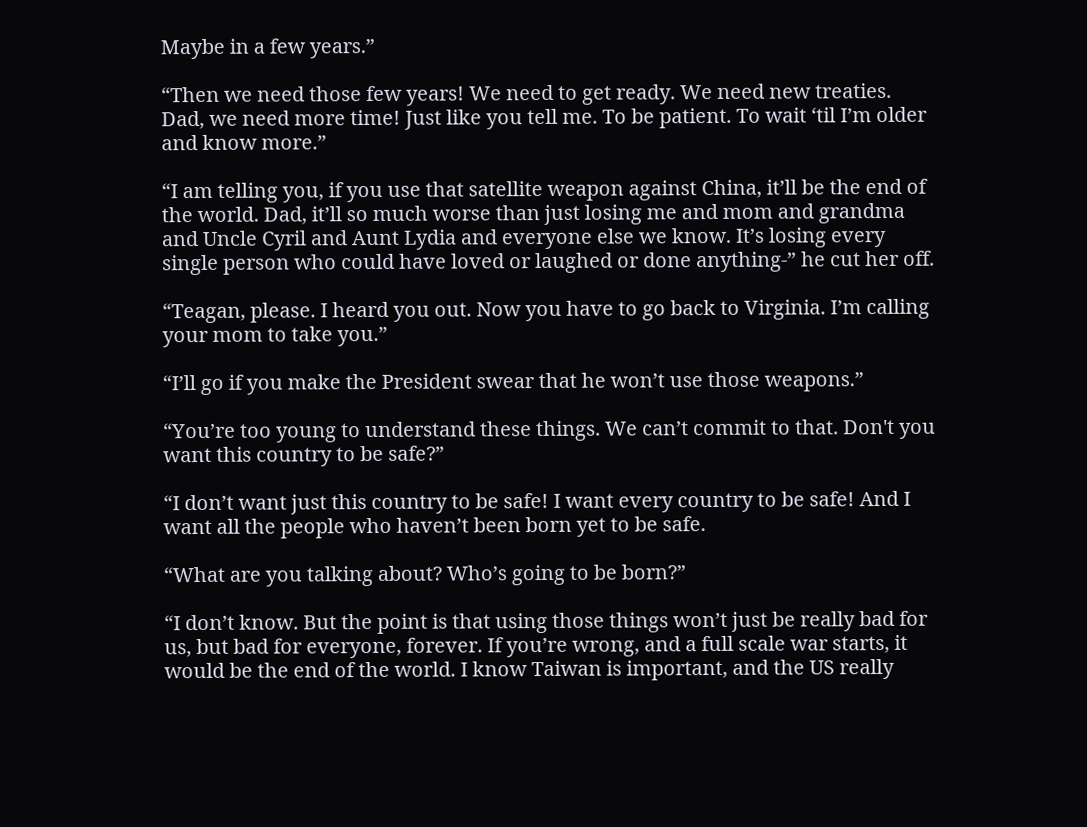Maybe in a few years.”

“Then we need those few years! We need to get ready. We need new treaties. Dad, we need more time! Just like you tell me. To be patient. To wait ‘til I’m older and know more.”

“I am telling you, if you use that satellite weapon against China, it’ll be the end of the world. Dad, it’ll so much worse than just losing me and mom and grandma and Uncle Cyril and Aunt Lydia and everyone else we know. It’s losing every single person who could have loved or laughed or done anything-” he cut her off.

“Teagan, please. I heard you out. Now you have to go back to Virginia. I’m calling your mom to take you.”

“I’ll go if you make the President swear that he won’t use those weapons.”

“You’re too young to understand these things. We can’t commit to that. Don't you want this country to be safe?”

“I don’t want just this country to be safe! I want every country to be safe! And I want all the people who haven’t been born yet to be safe.

“What are you talking about? Who’s going to be born?”

“I don’t know. But the point is that using those things won’t just be really bad for us, but bad for everyone, forever. If you’re wrong, and a full scale war starts, it would be the end of the world. I know Taiwan is important, and the US really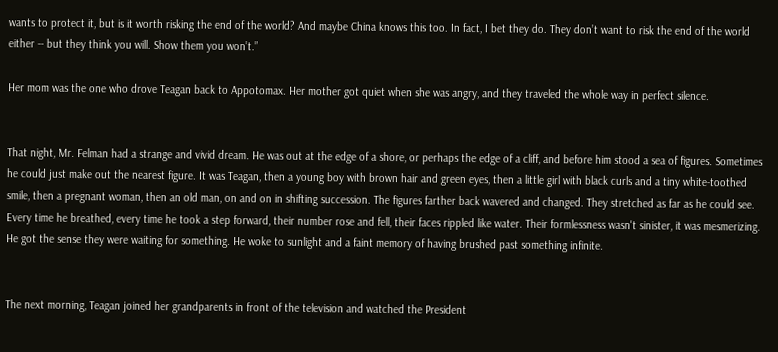wants to protect it, but is it worth risking the end of the world? And maybe China knows this too. In fact, I bet they do. They don’t want to risk the end of the world either -- but they think you will. Show them you won’t.”

Her mom was the one who drove Teagan back to Appotomax. Her mother got quiet when she was angry, and they traveled the whole way in perfect silence.


That night, Mr. Felman had a strange and vivid dream. He was out at the edge of a shore, or perhaps the edge of a cliff, and before him stood a sea of figures. Sometimes he could just make out the nearest figure. It was Teagan, then a young boy with brown hair and green eyes, then a little girl with black curls and a tiny white-toothed smile, then a pregnant woman, then an old man, on and on in shifting succession. The figures farther back wavered and changed. They stretched as far as he could see. Every time he breathed, every time he took a step forward, their number rose and fell, their faces rippled like water. Their formlessness wasn't sinister, it was mesmerizing. He got the sense they were waiting for something. He woke to sunlight and a faint memory of having brushed past something infinite.


The next morning, Teagan joined her grandparents in front of the television and watched the President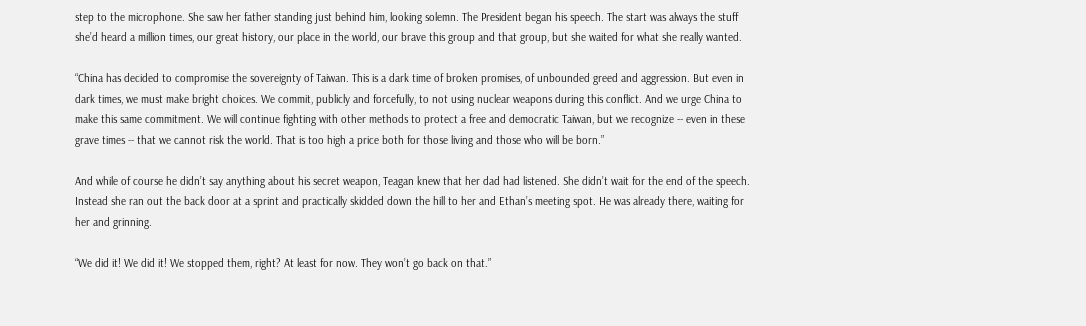step to the microphone. She saw her father standing just behind him, looking solemn. The President began his speech. The start was always the stuff she’d heard a million times, our great history, our place in the world, our brave this group and that group, but she waited for what she really wanted.

“China has decided to compromise the sovereignty of Taiwan. This is a dark time of broken promises, of unbounded greed and aggression. But even in dark times, we must make bright choices. We commit, publicly and forcefully, to not using nuclear weapons during this conflict. And we urge China to make this same commitment. We will continue fighting with other methods to protect a free and democratic Taiwan, but we recognize -- even in these grave times -- that we cannot risk the world. That is too high a price both for those living and those who will be born.”

And while of course he didn’t say anything about his secret weapon, Teagan knew that her dad had listened. She didn’t wait for the end of the speech. Instead she ran out the back door at a sprint and practically skidded down the hill to her and Ethan’s meeting spot. He was already there, waiting for her and grinning.

“We did it! We did it! We stopped them, right? At least for now. They won’t go back on that.”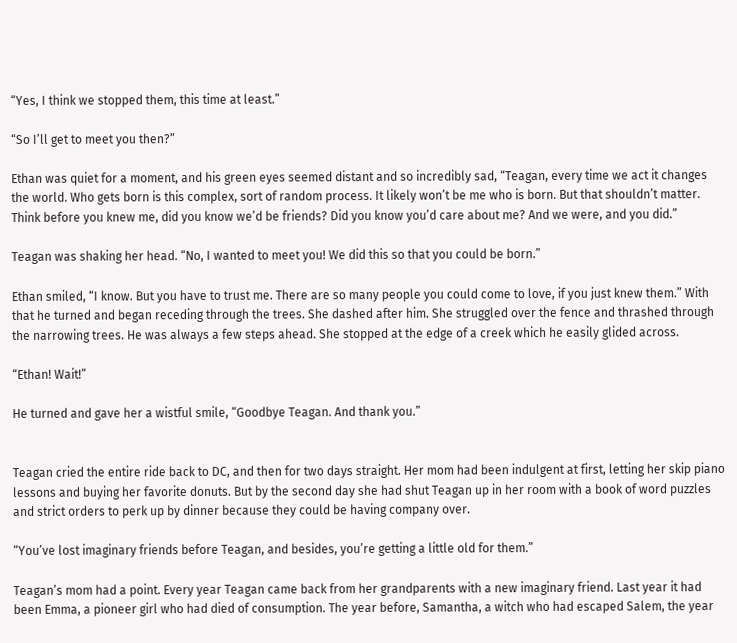“Yes, I think we stopped them, this time at least.”

“So I’ll get to meet you then?”

Ethan was quiet for a moment, and his green eyes seemed distant and so incredibly sad, “Teagan, every time we act it changes the world. Who gets born is this complex, sort of random process. It likely won’t be me who is born. But that shouldn’t matter. Think before you knew me, did you know we’d be friends? Did you know you’d care about me? And we were, and you did.”

Teagan was shaking her head. “No, I wanted to meet you! We did this so that you could be born.”

Ethan smiled, “I know. But you have to trust me. There are so many people you could come to love, if you just knew them.” With that he turned and began receding through the trees. She dashed after him. She struggled over the fence and thrashed through the narrowing trees. He was always a few steps ahead. She stopped at the edge of a creek which he easily glided across.

“Ethan! Wait!”

He turned and gave her a wistful smile, “Goodbye Teagan. And thank you.”


Teagan cried the entire ride back to DC, and then for two days straight. Her mom had been indulgent at first, letting her skip piano lessons and buying her favorite donuts. But by the second day she had shut Teagan up in her room with a book of word puzzles and strict orders to perk up by dinner because they could be having company over.

“You’ve lost imaginary friends before Teagan, and besides, you’re getting a little old for them.”

Teagan’s mom had a point. Every year Teagan came back from her grandparents with a new imaginary friend. Last year it had been Emma, a pioneer girl who had died of consumption. The year before, Samantha, a witch who had escaped Salem, the year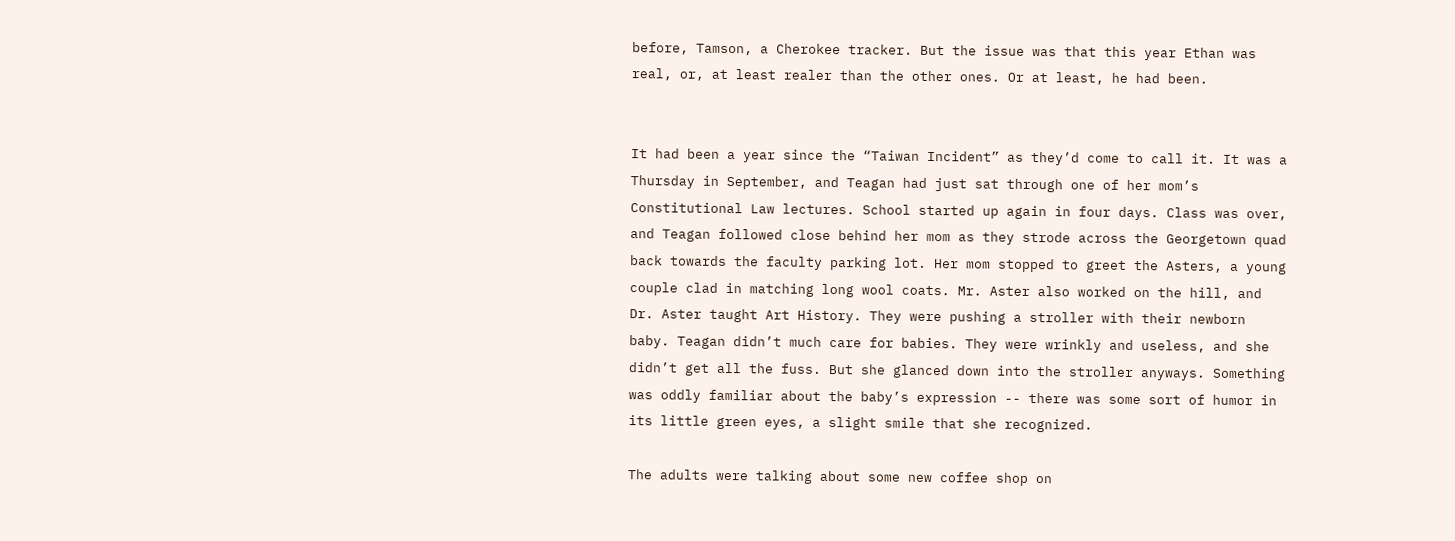before, Tamson, a Cherokee tracker. But the issue was that this year Ethan was real, or, at least realer than the other ones. Or at least, he had been.


It had been a year since the “Taiwan Incident” as they’d come to call it. It was a Thursday in September, and Teagan had just sat through one of her mom’s Constitutional Law lectures. School started up again in four days. Class was over, and Teagan followed close behind her mom as they strode across the Georgetown quad back towards the faculty parking lot. Her mom stopped to greet the Asters, a young couple clad in matching long wool coats. Mr. Aster also worked on the hill, and Dr. Aster taught Art History. They were pushing a stroller with their newborn baby. Teagan didn’t much care for babies. They were wrinkly and useless, and she didn’t get all the fuss. But she glanced down into the stroller anyways. Something was oddly familiar about the baby’s expression -- there was some sort of humor in its little green eyes, a slight smile that she recognized.

The adults were talking about some new coffee shop on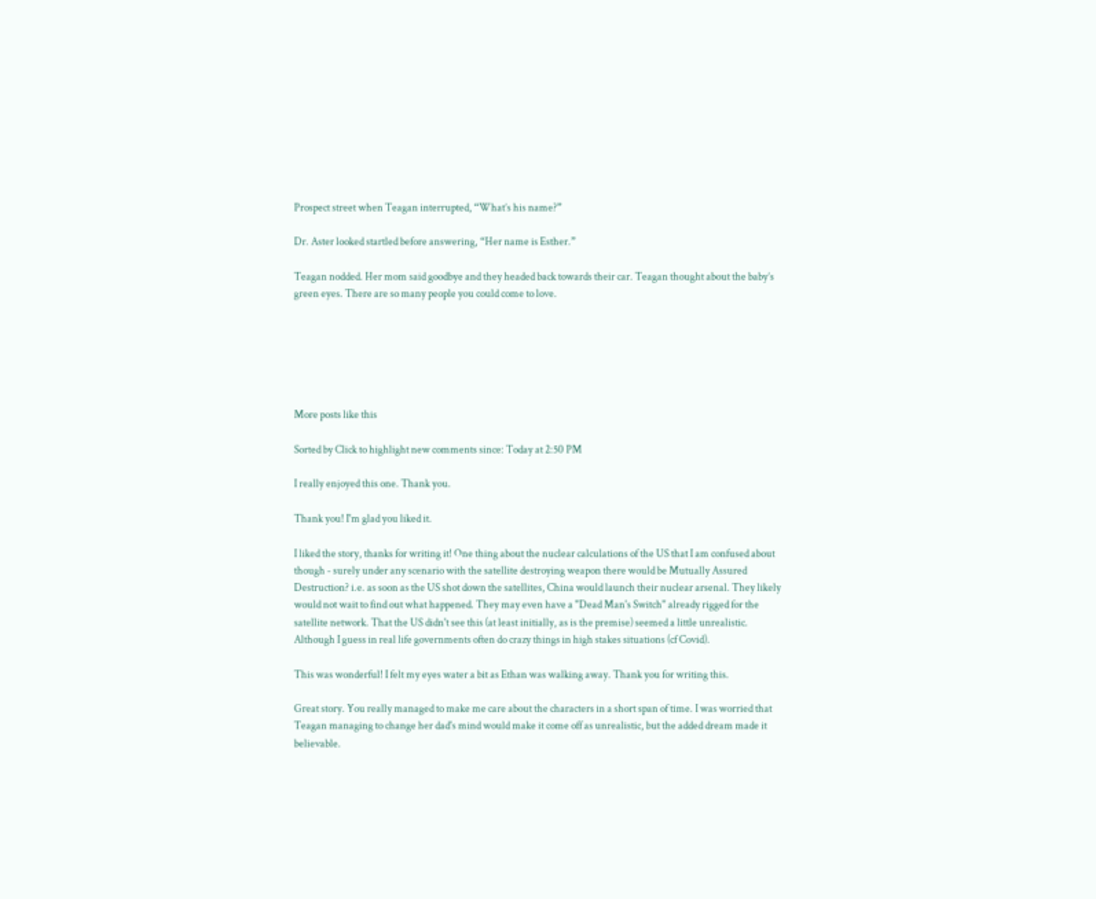Prospect street when Teagan interrupted, “What’s his name?”

Dr. Aster looked startled before answering, “Her name is Esther.”

Teagan nodded. Her mom said goodbye and they headed back towards their car. Teagan thought about the baby’s green eyes. There are so many people you could come to love.






More posts like this

Sorted by Click to highlight new comments since: Today at 2:50 PM

I really enjoyed this one. Thank you.

Thank you! I'm glad you liked it.

I liked the story, thanks for writing it! One thing about the nuclear calculations of the US that I am confused about though - surely under any scenario with the satellite destroying weapon there would be Mutually Assured Destruction? i.e. as soon as the US shot down the satellites, China would launch their nuclear arsenal. They likely would not wait to find out what happened. They may even have a "Dead Man's Switch" already rigged for the satellite network. That the US didn't see this (at least initially, as is the premise) seemed a little unrealistic. Although I guess in real life governments often do crazy things in high stakes situations (cf Covid).

This was wonderful! I felt my eyes water a bit as Ethan was walking away. Thank you for writing this.

Great story. You really managed to make me care about the characters in a short span of time. I was worried that Teagan managing to change her dad's mind would make it come off as unrealistic, but the added dream made it believable.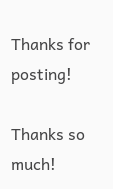Thanks for posting!

Thanks so much!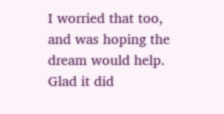I worried that too, and was hoping the dream would help. Glad it did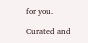for you.

Curated and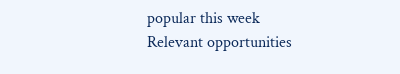popular this week
Relevant opportunities